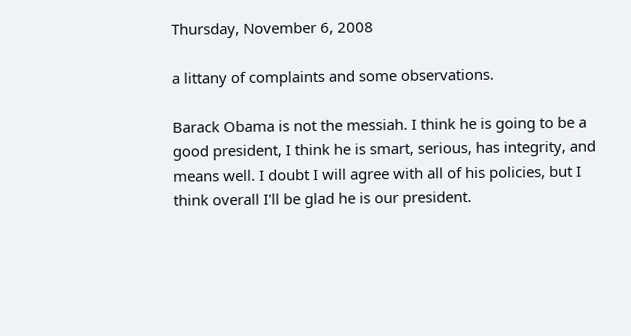Thursday, November 6, 2008

a littany of complaints and some observations.

Barack Obama is not the messiah. I think he is going to be a good president, I think he is smart, serious, has integrity, and means well. I doubt I will agree with all of his policies, but I think overall I'll be glad he is our president.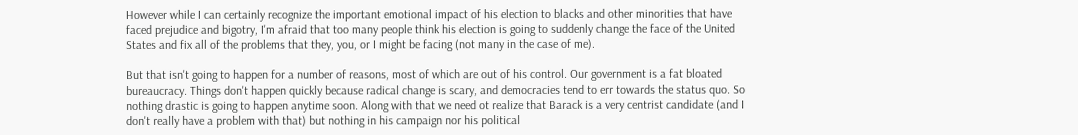However while I can certainly recognize the important emotional impact of his election to blacks and other minorities that have faced prejudice and bigotry, I'm afraid that too many people think his election is going to suddenly change the face of the United States and fix all of the problems that they, you, or I might be facing (not many in the case of me).

But that isn't going to happen for a number of reasons, most of which are out of his control. Our government is a fat bloated bureaucracy. Things don't happen quickly because radical change is scary, and democracies tend to err towards the status quo. So nothing drastic is going to happen anytime soon. Along with that we need ot realize that Barack is a very centrist candidate (and I don't really have a problem with that) but nothing in his campaign nor his political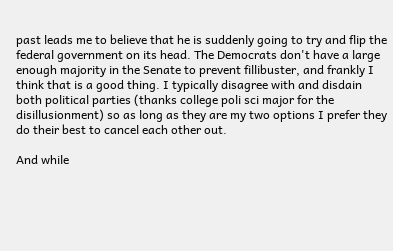past leads me to believe that he is suddenly going to try and flip the federal government on its head. The Democrats don't have a large enough majority in the Senate to prevent fillibuster, and frankly I think that is a good thing. I typically disagree with and disdain both political parties (thanks college poli sci major for the disillusionment) so as long as they are my two options I prefer they do their best to cancel each other out.

And while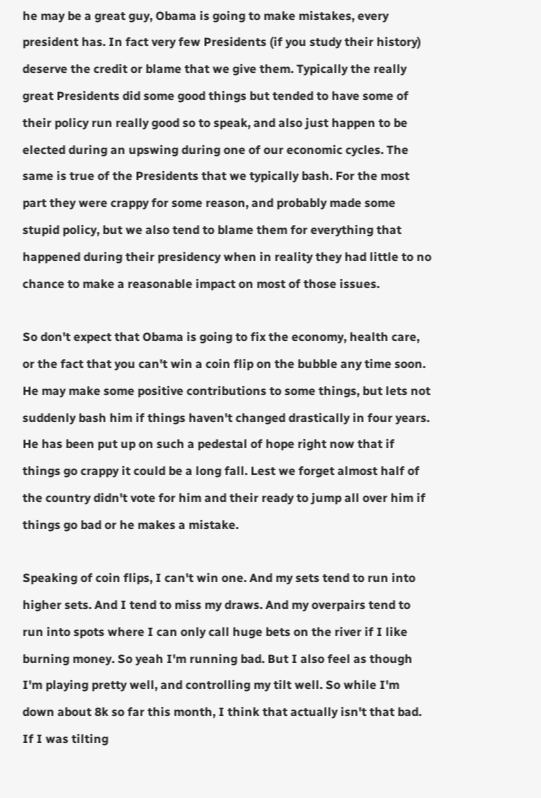he may be a great guy, Obama is going to make mistakes, every president has. In fact very few Presidents (if you study their history) deserve the credit or blame that we give them. Typically the really great Presidents did some good things but tended to have some of their policy run really good so to speak, and also just happen to be elected during an upswing during one of our economic cycles. The same is true of the Presidents that we typically bash. For the most part they were crappy for some reason, and probably made some stupid policy, but we also tend to blame them for everything that happened during their presidency when in reality they had little to no chance to make a reasonable impact on most of those issues.

So don't expect that Obama is going to fix the economy, health care, or the fact that you can't win a coin flip on the bubble any time soon. He may make some positive contributions to some things, but lets not suddenly bash him if things haven't changed drastically in four years. He has been put up on such a pedestal of hope right now that if things go crappy it could be a long fall. Lest we forget almost half of the country didn't vote for him and their ready to jump all over him if things go bad or he makes a mistake.

Speaking of coin flips, I can't win one. And my sets tend to run into higher sets. And I tend to miss my draws. And my overpairs tend to run into spots where I can only call huge bets on the river if I like burning money. So yeah I'm running bad. But I also feel as though I'm playing pretty well, and controlling my tilt well. So while I'm down about 8k so far this month, I think that actually isn't that bad. If I was tilting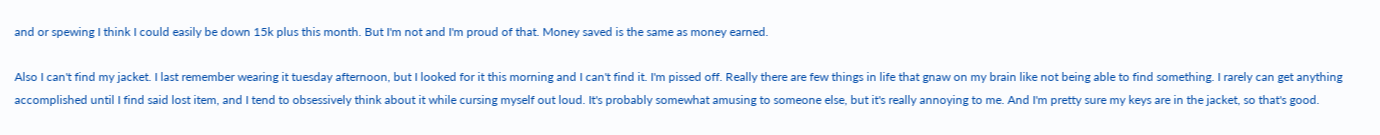and or spewing I think I could easily be down 15k plus this month. But I'm not and I'm proud of that. Money saved is the same as money earned.

Also I can't find my jacket. I last remember wearing it tuesday afternoon, but I looked for it this morning and I can't find it. I'm pissed off. Really there are few things in life that gnaw on my brain like not being able to find something. I rarely can get anything accomplished until I find said lost item, and I tend to obsessively think about it while cursing myself out loud. It's probably somewhat amusing to someone else, but it's really annoying to me. And I'm pretty sure my keys are in the jacket, so that's good.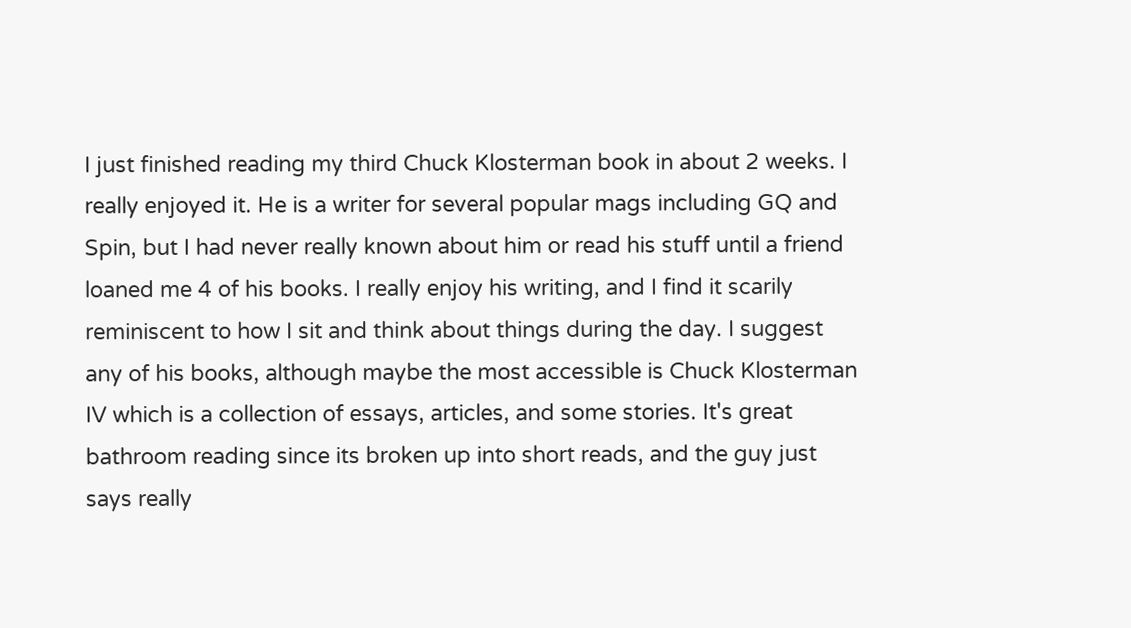I just finished reading my third Chuck Klosterman book in about 2 weeks. I really enjoyed it. He is a writer for several popular mags including GQ and Spin, but I had never really known about him or read his stuff until a friend loaned me 4 of his books. I really enjoy his writing, and I find it scarily reminiscent to how I sit and think about things during the day. I suggest any of his books, although maybe the most accessible is Chuck Klosterman IV which is a collection of essays, articles, and some stories. It's great bathroom reading since its broken up into short reads, and the guy just says really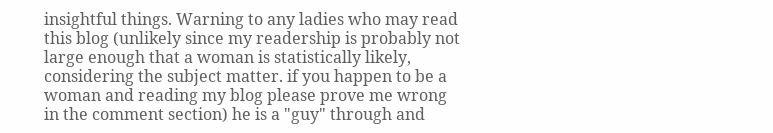insightful things. Warning to any ladies who may read this blog (unlikely since my readership is probably not large enough that a woman is statistically likely, considering the subject matter. if you happen to be a woman and reading my blog please prove me wrong in the comment section) he is a "guy" through and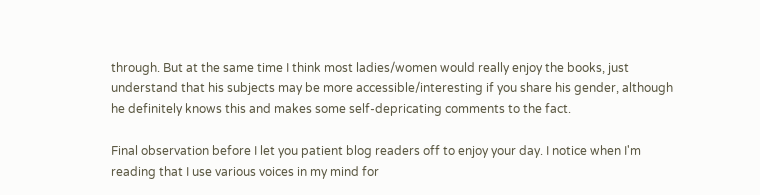through. But at the same time I think most ladies/women would really enjoy the books, just understand that his subjects may be more accessible/interesting if you share his gender, although he definitely knows this and makes some self-depricating comments to the fact.

Final observation before I let you patient blog readers off to enjoy your day. I notice when I'm reading that I use various voices in my mind for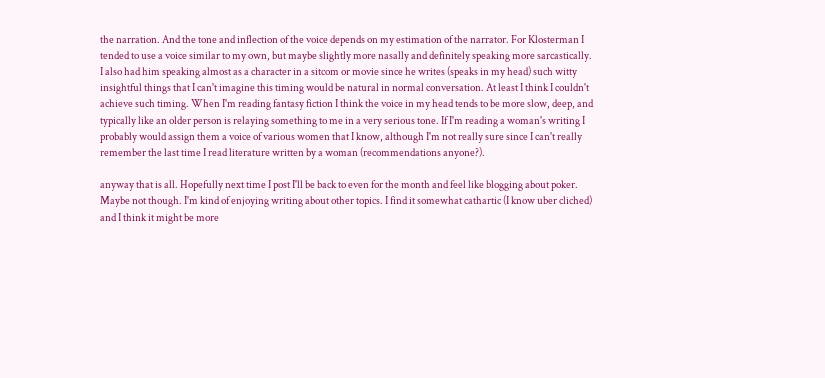the narration. And the tone and inflection of the voice depends on my estimation of the narrator. For Klosterman I tended to use a voice similar to my own, but maybe slightly more nasally and definitely speaking more sarcastically. I also had him speaking almost as a character in a sitcom or movie since he writes (speaks in my head) such witty insightful things that I can't imagine this timing would be natural in normal conversation. At least I think I couldn't achieve such timing. When I'm reading fantasy fiction I think the voice in my head tends to be more slow, deep, and typically like an older person is relaying something to me in a very serious tone. If I'm reading a woman's writing I probably would assign them a voice of various women that I know, although I'm not really sure since I can't really remember the last time I read literature written by a woman (recommendations anyone?).

anyway that is all. Hopefully next time I post I'll be back to even for the month and feel like blogging about poker. Maybe not though. I'm kind of enjoying writing about other topics. I find it somewhat cathartic (I know uber cliched) and I think it might be more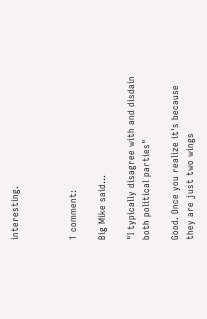interesting.



1 comment:

Big Mike said...

"I typically disagree with and disdain both political parties"

Good. Once you realize it's because they are just two wings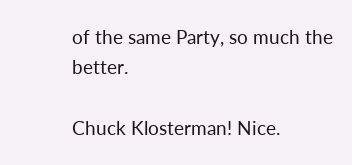of the same Party, so much the better.

Chuck Klosterman! Nice.